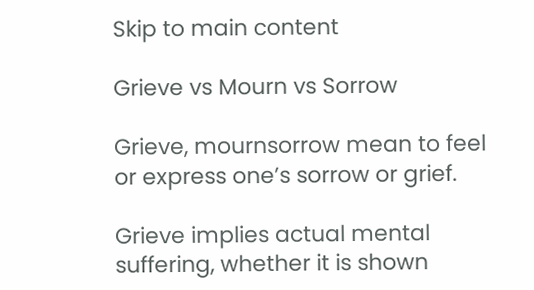Skip to main content

Grieve vs Mourn vs Sorrow

Grieve, mournsorrow mean to feel or express one’s sorrow or grief.

Grieve implies actual mental suffering, whether it is shown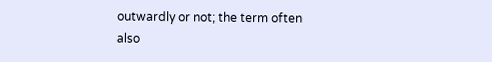outwardly or not; the term often also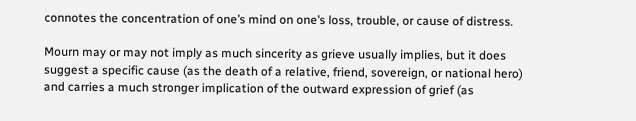connotes the concentration of one’s mind on one’s loss, trouble, or cause of distress.

Mourn may or may not imply as much sincerity as grieve usually implies, but it does suggest a specific cause (as the death of a relative, friend, sovereign, or national hero) and carries a much stronger implication of the outward expression of grief (as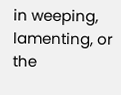in weeping, lamenting, or the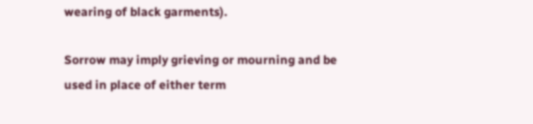wearing of black garments).

Sorrow may imply grieving or mourning and be used in place of either term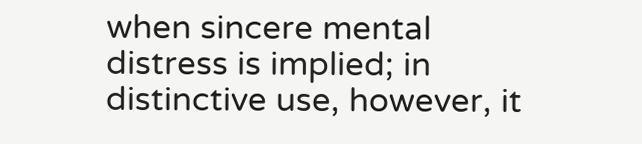when sincere mental distress is implied; in distinctive use, however, it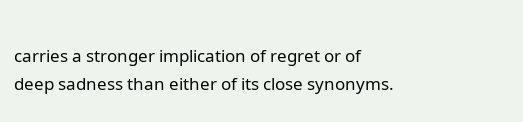carries a stronger implication of regret or of deep sadness than either of its close synonyms.